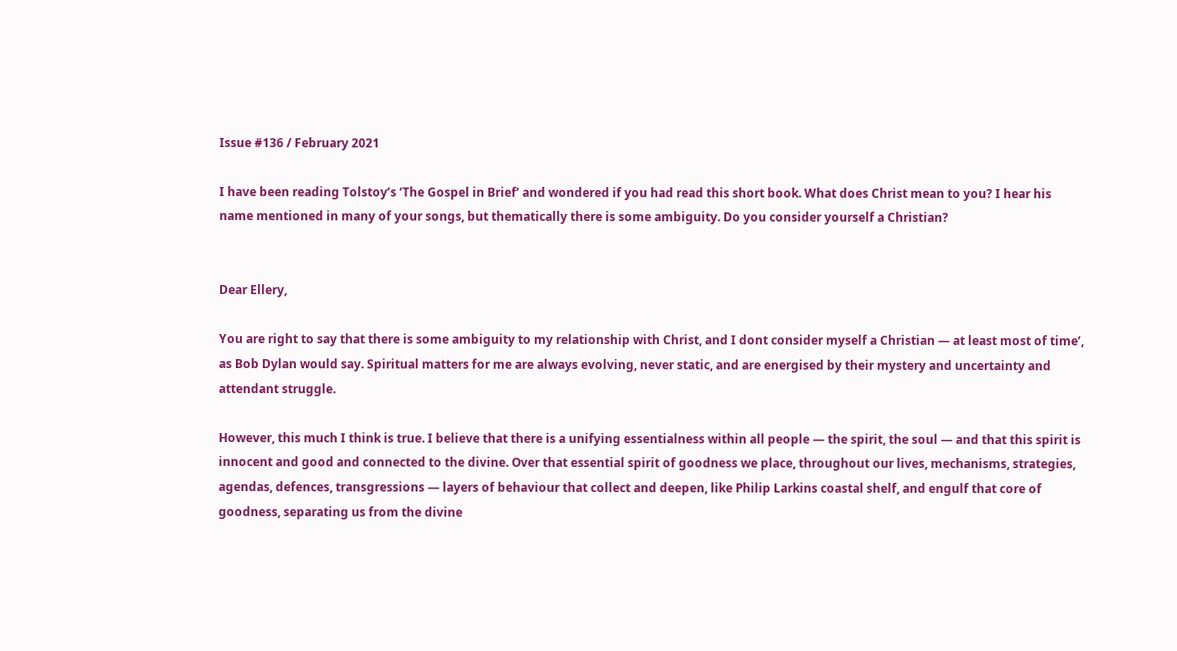Issue #136 / February 2021

I have been reading Tolstoy’s ‘The Gospel in Brief’ and wondered if you had read this short book. What does Christ mean to you? I hear his name mentioned in many of your songs, but thematically there is some ambiguity. Do you consider yourself a Christian?


Dear Ellery,

You are right to say that there is some ambiguity to my relationship with Christ, and I dont consider myself a Christian — at least most of time’, as Bob Dylan would say. Spiritual matters for me are always evolving, never static, and are energised by their mystery and uncertainty and attendant struggle.

However, this much I think is true. I believe that there is a unifying essentialness within all people — the spirit, the soul — and that this spirit is innocent and good and connected to the divine. Over that essential spirit of goodness we place, throughout our lives, mechanisms, strategies, agendas, defences, transgressions — layers of behaviour that collect and deepen, like Philip Larkins coastal shelf, and engulf that core of goodness, separating us from the divine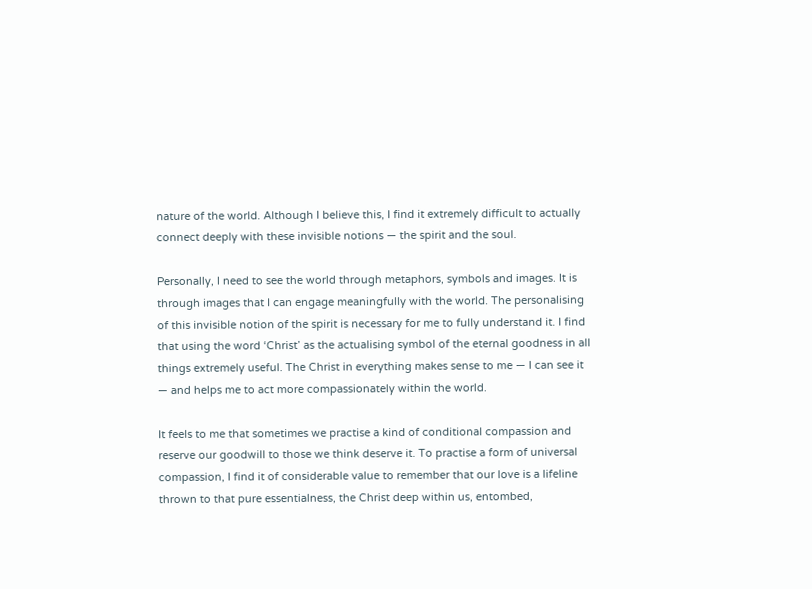nature of the world. Although I believe this, I find it extremely difficult to actually connect deeply with these invisible notions — the spirit and the soul.

Personally, I need to see the world through metaphors, symbols and images. It is through images that I can engage meaningfully with the world. The personalising of this invisible notion of the spirit is necessary for me to fully understand it. I find that using the word ‘Christ’ as the actualising symbol of the eternal goodness in all things extremely useful. The Christ in everything makes sense to me — I can see it — and helps me to act more compassionately within the world.

It feels to me that sometimes we practise a kind of conditional compassion and reserve our goodwill to those we think deserve it. To practise a form of universal compassion, I find it of considerable value to remember that our love is a lifeline thrown to that pure essentialness, the Christ deep within us, entombed,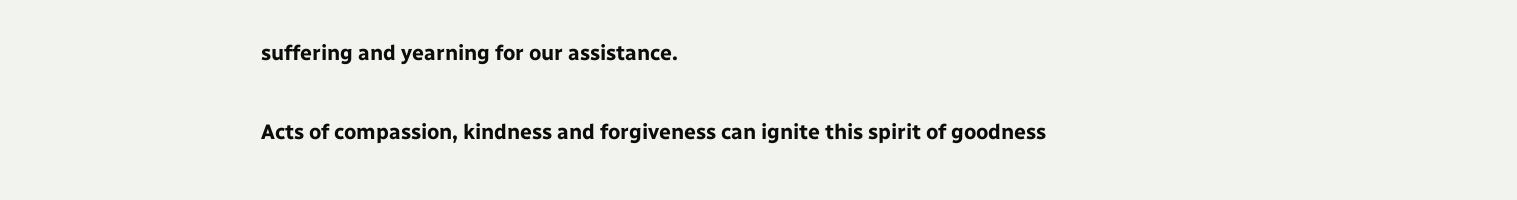suffering and yearning for our assistance.

Acts of compassion, kindness and forgiveness can ignite this spirit of goodness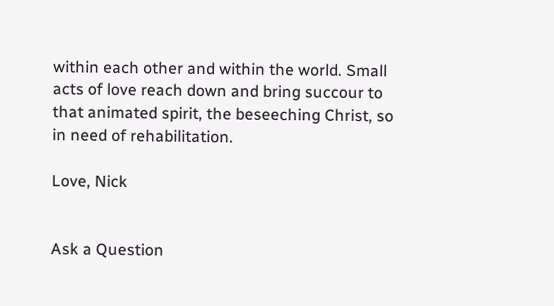within each other and within the world. Small acts of love reach down and bring succour to that animated spirit, the beseeching Christ, so in need of rehabilitation.

Love, Nick


Ask a Question